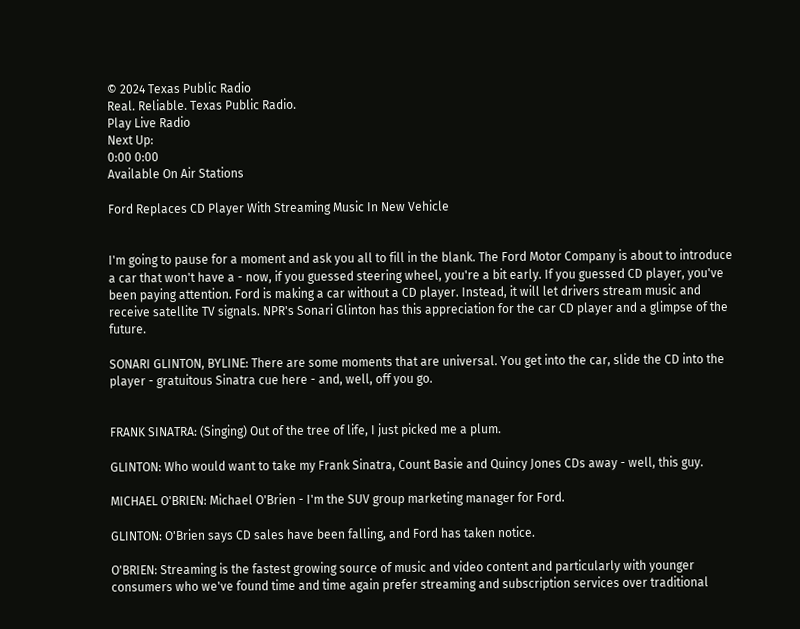© 2024 Texas Public Radio
Real. Reliable. Texas Public Radio.
Play Live Radio
Next Up:
0:00 0:00
Available On Air Stations

Ford Replaces CD Player With Streaming Music In New Vehicle


I'm going to pause for a moment and ask you all to fill in the blank. The Ford Motor Company is about to introduce a car that won't have a - now, if you guessed steering wheel, you're a bit early. If you guessed CD player, you've been paying attention. Ford is making a car without a CD player. Instead, it will let drivers stream music and receive satellite TV signals. NPR's Sonari Glinton has this appreciation for the car CD player and a glimpse of the future.

SONARI GLINTON, BYLINE: There are some moments that are universal. You get into the car, slide the CD into the player - gratuitous Sinatra cue here - and, well, off you go.


FRANK SINATRA: (Singing) Out of the tree of life, I just picked me a plum.

GLINTON: Who would want to take my Frank Sinatra, Count Basie and Quincy Jones CDs away - well, this guy.

MICHAEL O'BRIEN: Michael O'Brien - I'm the SUV group marketing manager for Ford.

GLINTON: O'Brien says CD sales have been falling, and Ford has taken notice.

O'BRIEN: Streaming is the fastest growing source of music and video content and particularly with younger consumers who we've found time and time again prefer streaming and subscription services over traditional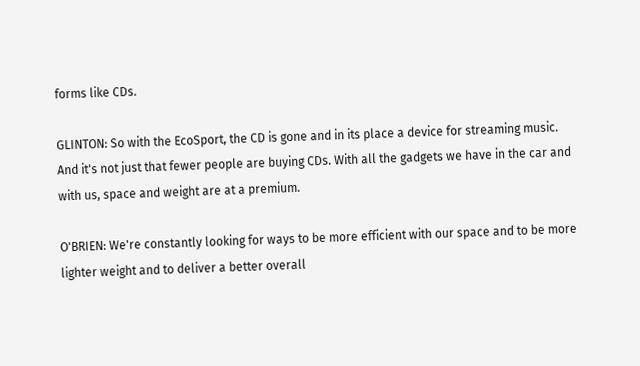forms like CDs.

GLINTON: So with the EcoSport, the CD is gone and in its place a device for streaming music. And it's not just that fewer people are buying CDs. With all the gadgets we have in the car and with us, space and weight are at a premium.

O'BRIEN: We're constantly looking for ways to be more efficient with our space and to be more lighter weight and to deliver a better overall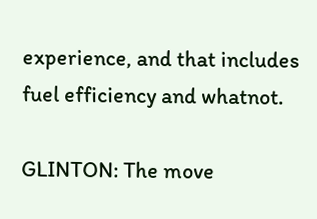experience, and that includes fuel efficiency and whatnot.

GLINTON: The move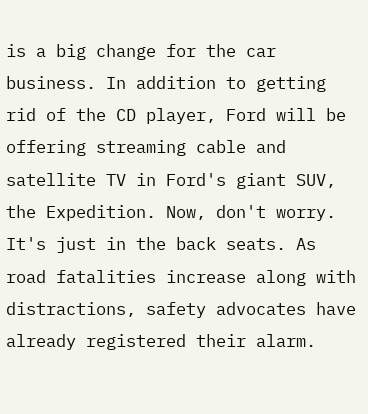is a big change for the car business. In addition to getting rid of the CD player, Ford will be offering streaming cable and satellite TV in Ford's giant SUV, the Expedition. Now, don't worry. It's just in the back seats. As road fatalities increase along with distractions, safety advocates have already registered their alarm.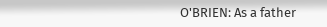O'BRIEN: As a father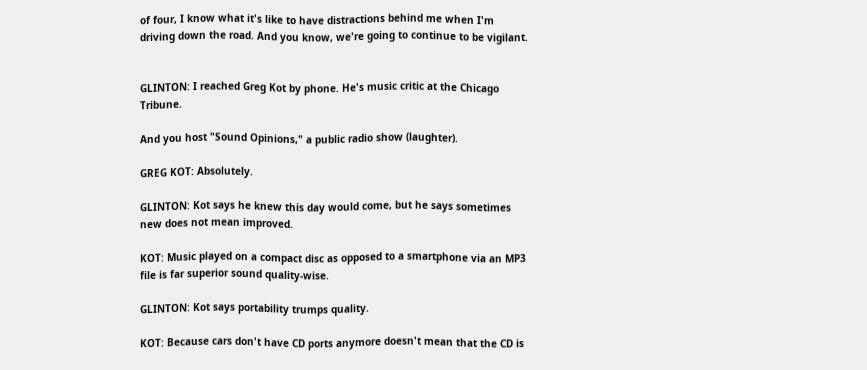of four, I know what it's like to have distractions behind me when I'm driving down the road. And you know, we're going to continue to be vigilant.


GLINTON: I reached Greg Kot by phone. He's music critic at the Chicago Tribune.

And you host "Sound Opinions," a public radio show (laughter).

GREG KOT: Absolutely.

GLINTON: Kot says he knew this day would come, but he says sometimes new does not mean improved.

KOT: Music played on a compact disc as opposed to a smartphone via an MP3 file is far superior sound quality-wise.

GLINTON: Kot says portability trumps quality.

KOT: Because cars don't have CD ports anymore doesn't mean that the CD is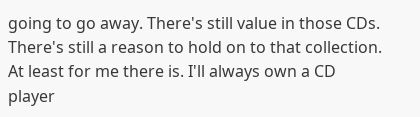going to go away. There's still value in those CDs. There's still a reason to hold on to that collection. At least for me there is. I'll always own a CD player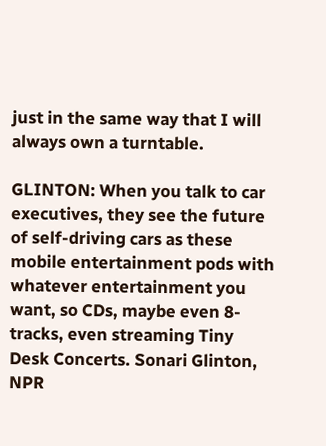just in the same way that I will always own a turntable.

GLINTON: When you talk to car executives, they see the future of self-driving cars as these mobile entertainment pods with whatever entertainment you want, so CDs, maybe even 8-tracks, even streaming Tiny Desk Concerts. Sonari Glinton, NPR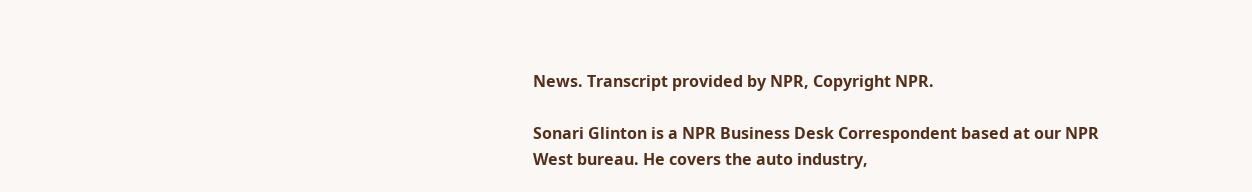News. Transcript provided by NPR, Copyright NPR.

Sonari Glinton is a NPR Business Desk Correspondent based at our NPR West bureau. He covers the auto industry,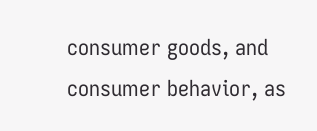consumer goods, and consumer behavior, as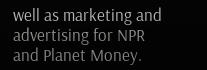well as marketing and advertising for NPR and Planet Money.